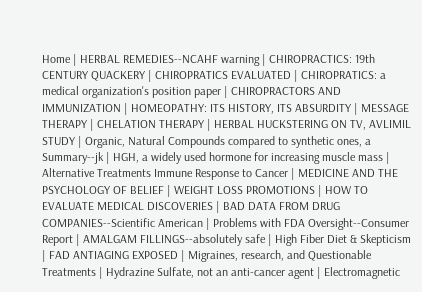Home | HERBAL REMEDIES--NCAHF warning | CHIROPRACTICS: 19th CENTURY QUACKERY | CHIROPRATICS EVALUATED | CHIROPRATICS: a medical organization's position paper | CHIROPRACTORS AND IMMUNIZATION | HOMEOPATHY: ITS HISTORY, ITS ABSURDITY | MESSAGE THERAPY | CHELATION THERAPY | HERBAL HUCKSTERING ON TV, AVLIMIL STUDY | Organic, Natural Compounds compared to synthetic ones, a Summary--jk | HGH, a widely used hormone for increasing muscle mass | Alternative Treatments Immune Response to Cancer | MEDICINE AND THE PSYCHOLOGY OF BELIEF | WEIGHT LOSS PROMOTIONS | HOW TO EVALUATE MEDICAL DISCOVERIES | BAD DATA FROM DRUG COMPANIES--Scientific American | Problems with FDA Oversight--Consumer Report | AMALGAM FILLINGS--absolutely safe | High Fiber Diet & Skepticism | FAD ANTIAGING EXPOSED | Migraines, research, and Questionable Treatments | Hydrazine Sulfate, not an anti-cancer agent | Electromagnetic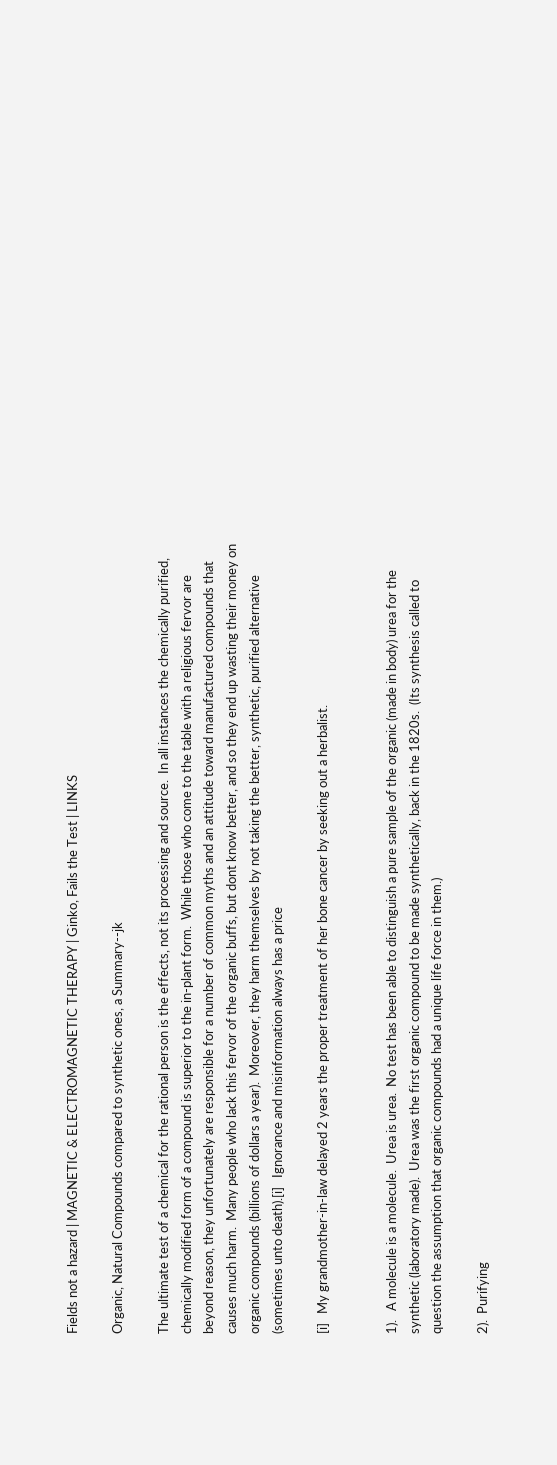Fields not a hazard | MAGNETIC & ELECTROMAGNETIC THERAPY | Ginko, Fails the Test | LINKS

Organic, Natural Compounds compared to synthetic ones, a Summary--jk

The ultimate test of a chemical for the rational person is the effects, not its processing and source.  In all instances the chemically purified, chemically modified form of a compound is superior to the in-plant form.  While those who come to the table with a religious fervor are beyond reason, they unfortunately are responsible for a number of common myths and an attitude toward manufactured compounds that causes much harm.  Many people who lack this fervor of the organic buffs, but dont know better, and so they end up wasting their money on organic compounds (billions of dollars a year).  Moreover, they harm themselves by not taking the better, synthetic, purified alternative (sometimes unto death).[i]   Ignorance and misinformation always has a price

[i]   My grandmother-in-law delayed 2 years the proper treatment of her bone cancer by seeking out a herbalist.


1).   A molecule is a molecule.  Urea is urea.  No test has been able to distinguish a pure sample of the organic (made in body) urea for the synthetic (laboratory made).  Urea was the first organic compound to be made synthetically, back in the 1820s.  (Its synthesis called to question the assumption that organic compounds had a unique life force in them.)

2).  Purifying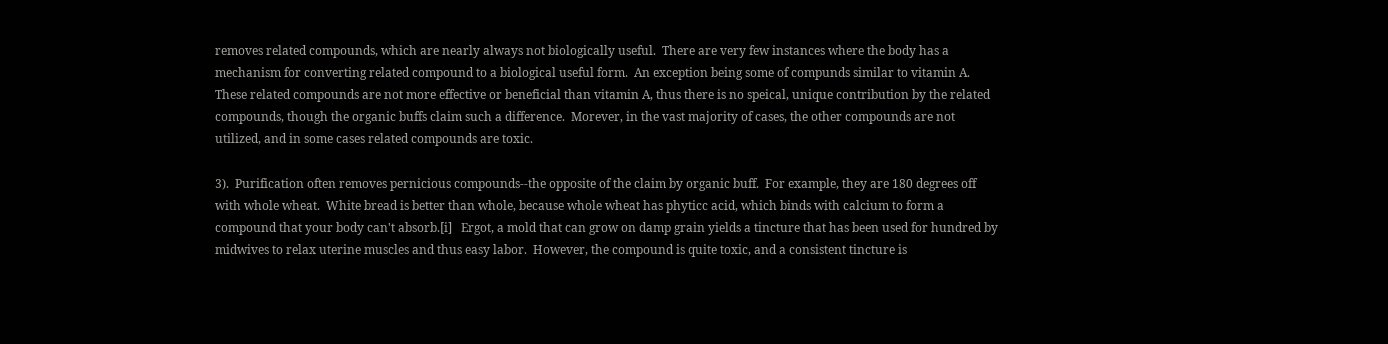removes related compounds, which are nearly always not biologically useful.  There are very few instances where the body has a mechanism for converting related compound to a biological useful form.  An exception being some of compunds similar to vitamin A.  These related compounds are not more effective or beneficial than vitamin A, thus there is no speical, unique contribution by the related compounds, though the organic buffs claim such a difference.  Morever, in the vast majority of cases, the other compounds are not utilized, and in some cases related compounds are toxic.

3).  Purification often removes pernicious compounds--the opposite of the claim by organic buff.  For example, they are 180 degrees off with whole wheat.  White bread is better than whole, because whole wheat has phyticc acid, which binds with calcium to form a compound that your body can't absorb.[i]   Ergot, a mold that can grow on damp grain yields a tincture that has been used for hundred by midwives to relax uterine muscles and thus easy labor.  However, the compound is quite toxic, and a consistent tincture is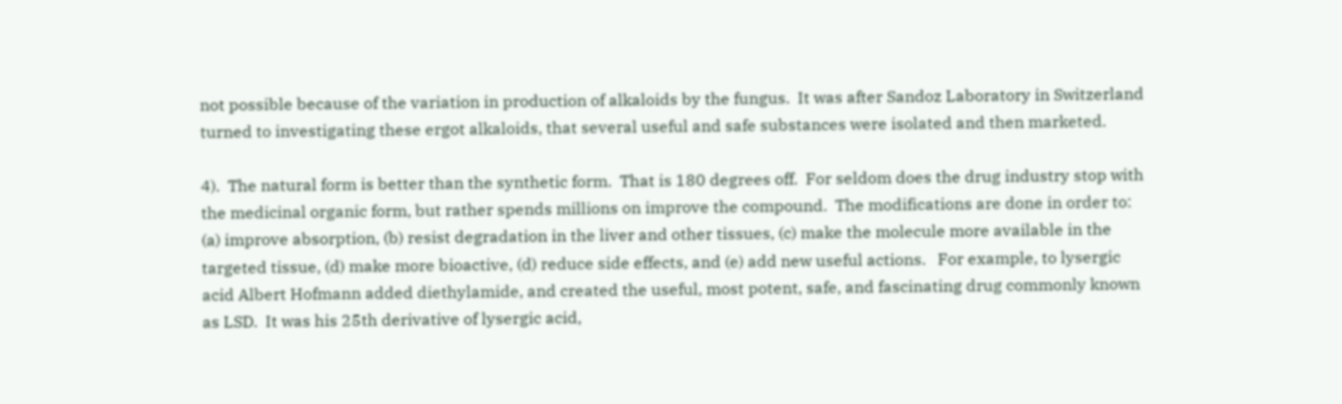not possible because of the variation in production of alkaloids by the fungus.  It was after Sandoz Laboratory in Switzerland turned to investigating these ergot alkaloids, that several useful and safe substances were isolated and then marketed.

4).  The natural form is better than the synthetic form.  That is 180 degrees off.  For seldom does the drug industry stop with the medicinal organic form, but rather spends millions on improve the compound.  The modifications are done in order to:  (a) improve absorption, (b) resist degradation in the liver and other tissues, (c) make the molecule more available in the targeted tissue, (d) make more bioactive, (d) reduce side effects, and (e) add new useful actions.   For example, to lysergic acid Albert Hofmann added diethylamide, and created the useful, most potent, safe, and fascinating drug commonly known as LSD.  It was his 25th derivative of lysergic acid,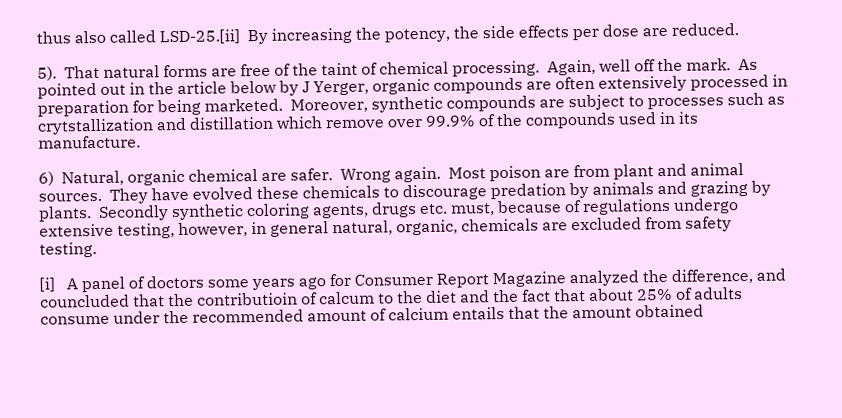thus also called LSD-25.[ii]  By increasing the potency, the side effects per dose are reduced.

5).  That natural forms are free of the taint of chemical processing.  Again, well off the mark.  As pointed out in the article below by J Yerger, organic compounds are often extensively processed in preparation for being marketed.  Moreover, synthetic compounds are subject to processes such as crytstallization and distillation which remove over 99.9% of the compounds used in its manufacture.

6)  Natural, organic chemical are safer.  Wrong again.  Most poison are from plant and animal sources.  They have evolved these chemicals to discourage predation by animals and grazing by plants.  Secondly synthetic coloring agents, drugs etc. must, because of regulations undergo extensive testing, however, in general natural, organic, chemicals are excluded from safety testing.

[i]   A panel of doctors some years ago for Consumer Report Magazine analyzed the difference, and councluded that the contributioin of calcum to the diet and the fact that about 25% of adults consume under the recommended amount of calcium entails that the amount obtained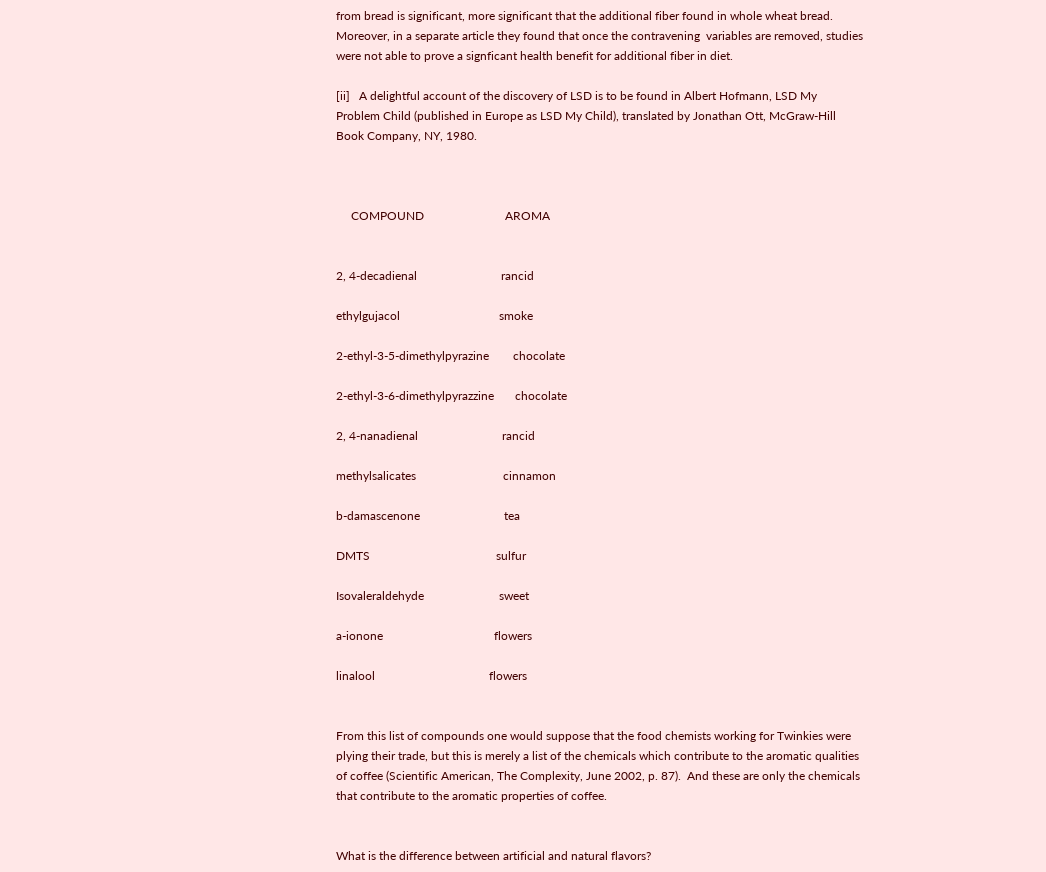from bread is significant, more significant that the additional fiber found in whole wheat bread.  Moreover, in a separate article they found that once the contravening  variables are removed, studies were not able to prove a signficant health benefit for additional fiber in diet.

[ii]   A delightful account of the discovery of LSD is to be found in Albert Hofmann, LSD My Problem Child (published in Europe as LSD My Child), translated by Jonathan Ott, McGraw-Hill Book Company, NY, 1980.



     COMPOUND                           AROMA


2, 4-decadienal                            rancid

ethylgujacol                                 smoke

2-ethyl-3-5-dimethylpyrazine        chocolate

2-ethyl-3-6-dimethylpyrazzine       chocolate

2, 4-nanadienal                            rancid

methylsalicates                             cinnamon

b-damascenone                            tea

DMTS                                          sulfur

Isovaleraldehyde                         sweet

a-ionone                                     flowers

linalool                                      flowers


From this list of compounds one would suppose that the food chemists working for Twinkies were plying their trade, but this is merely a list of the chemicals which contribute to the aromatic qualities of coffee (Scientific American, The Complexity, June 2002, p. 87).  And these are only the chemicals that contribute to the aromatic properties of coffee.


What is the difference between artificial and natural flavors?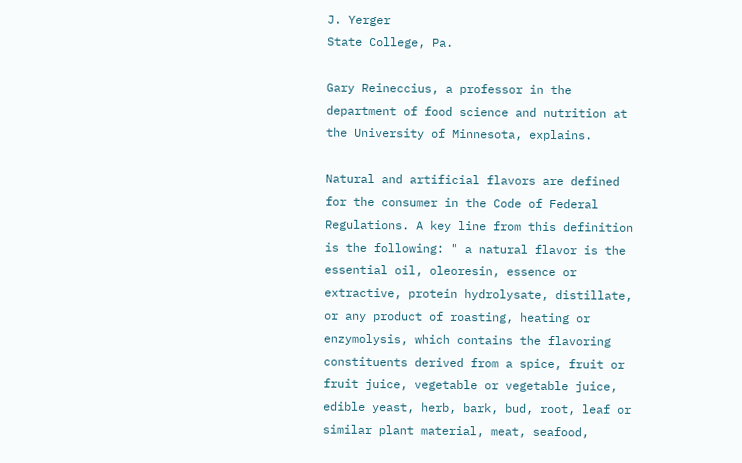J. Yerger
State College, Pa.

Gary Reineccius, a professor in the department of food science and nutrition at the University of Minnesota, explains.

Natural and artificial flavors are defined for the consumer in the Code of Federal Regulations. A key line from this definition is the following: " a natural flavor is the essential oil, oleoresin, essence or extractive, protein hydrolysate, distillate, or any product of roasting, heating or enzymolysis, which contains the flavoring constituents derived from a spice, fruit or fruit juice, vegetable or vegetable juice, edible yeast, herb, bark, bud, root, leaf or similar plant material, meat, seafood,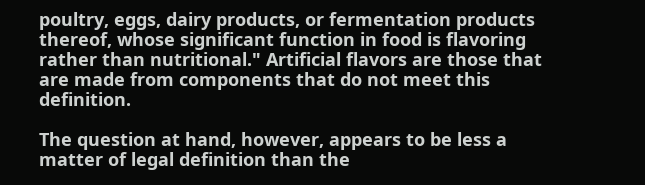poultry, eggs, dairy products, or fermentation products thereof, whose significant function in food is flavoring rather than nutritional." Artificial flavors are those that are made from components that do not meet this definition.

The question at hand, however, appears to be less a matter of legal definition than the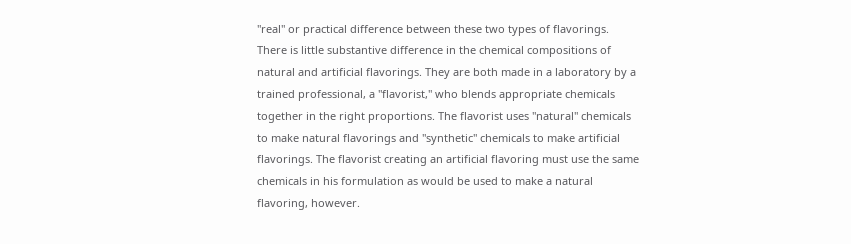"real" or practical difference between these two types of flavorings. There is little substantive difference in the chemical compositions of natural and artificial flavorings. They are both made in a laboratory by a trained professional, a "flavorist," who blends appropriate chemicals together in the right proportions. The flavorist uses "natural" chemicals to make natural flavorings and "synthetic" chemicals to make artificial flavorings. The flavorist creating an artificial flavoring must use the same chemicals in his formulation as would be used to make a natural flavoring, however.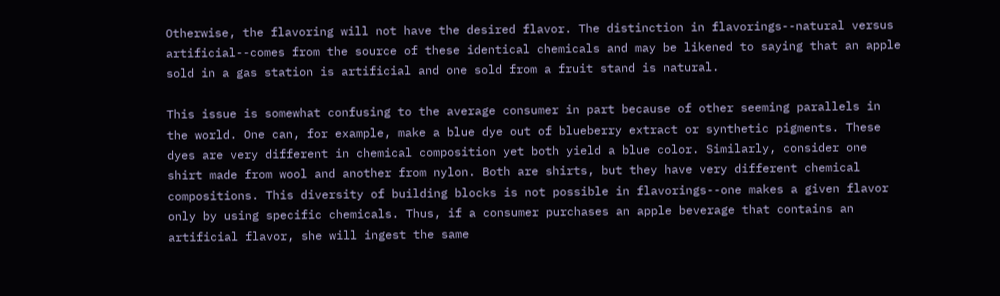Otherwise, the flavoring will not have the desired flavor. The distinction in flavorings--natural versus artificial--comes from the source of these identical chemicals and may be likened to saying that an apple sold in a gas station is artificial and one sold from a fruit stand is natural.

This issue is somewhat confusing to the average consumer in part because of other seeming parallels in the world. One can, for example, make a blue dye out of blueberry extract or synthetic pigments. These dyes are very different in chemical composition yet both yield a blue color. Similarly, consider one shirt made from wool and another from nylon. Both are shirts, but they have very different chemical compositions. This diversity of building blocks is not possible in flavorings--one makes a given flavor only by using specific chemicals. Thus, if a consumer purchases an apple beverage that contains an artificial flavor, she will ingest the same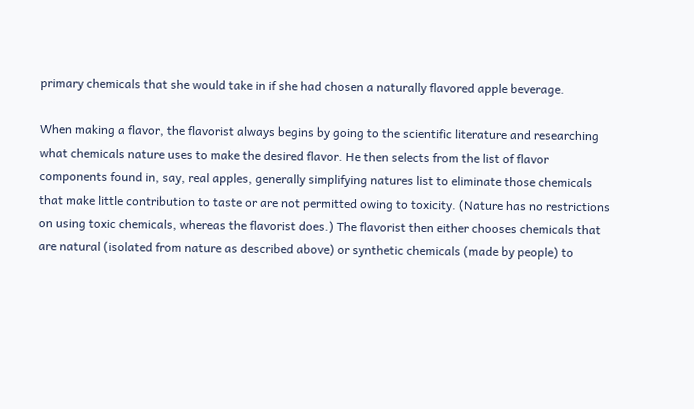primary chemicals that she would take in if she had chosen a naturally flavored apple beverage.

When making a flavor, the flavorist always begins by going to the scientific literature and researching what chemicals nature uses to make the desired flavor. He then selects from the list of flavor components found in, say, real apples, generally simplifying natures list to eliminate those chemicals that make little contribution to taste or are not permitted owing to toxicity. (Nature has no restrictions on using toxic chemicals, whereas the flavorist does.) The flavorist then either chooses chemicals that are natural (isolated from nature as described above) or synthetic chemicals (made by people) to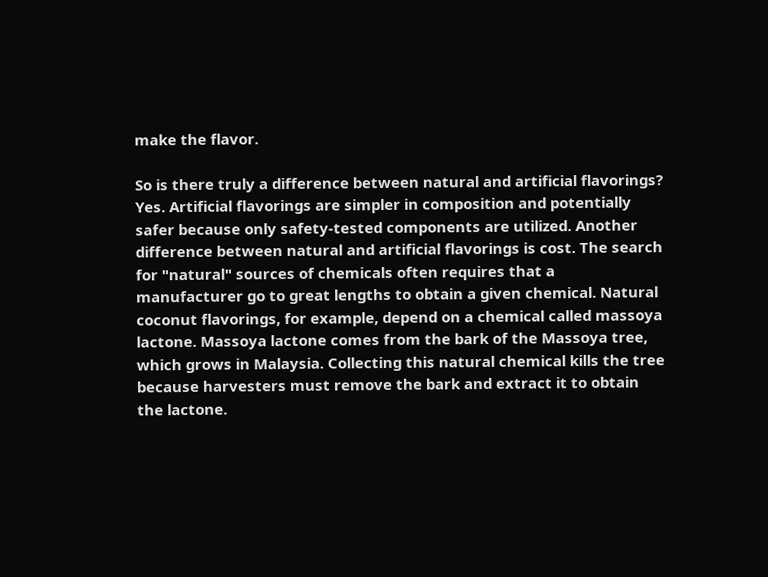make the flavor.

So is there truly a difference between natural and artificial flavorings? Yes. Artificial flavorings are simpler in composition and potentially safer because only safety-tested components are utilized. Another difference between natural and artificial flavorings is cost. The search for "natural" sources of chemicals often requires that a manufacturer go to great lengths to obtain a given chemical. Natural coconut flavorings, for example, depend on a chemical called massoya lactone. Massoya lactone comes from the bark of the Massoya tree, which grows in Malaysia. Collecting this natural chemical kills the tree because harvesters must remove the bark and extract it to obtain the lactone.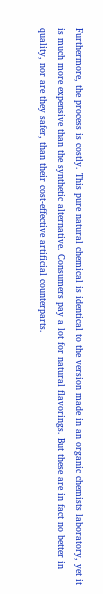Furthermore, the process is costly. This pure natural chemical is identical to the version made in an organic chemists laboratory, yet it is much more expensive than the synthetic alternative. Consumers pay a lot for natural flavorings. But these are in fact no better in quality, nor are they safer, than their cost-effective artificial counterparts.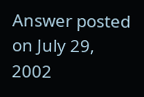Answer posted on July 29, 2002